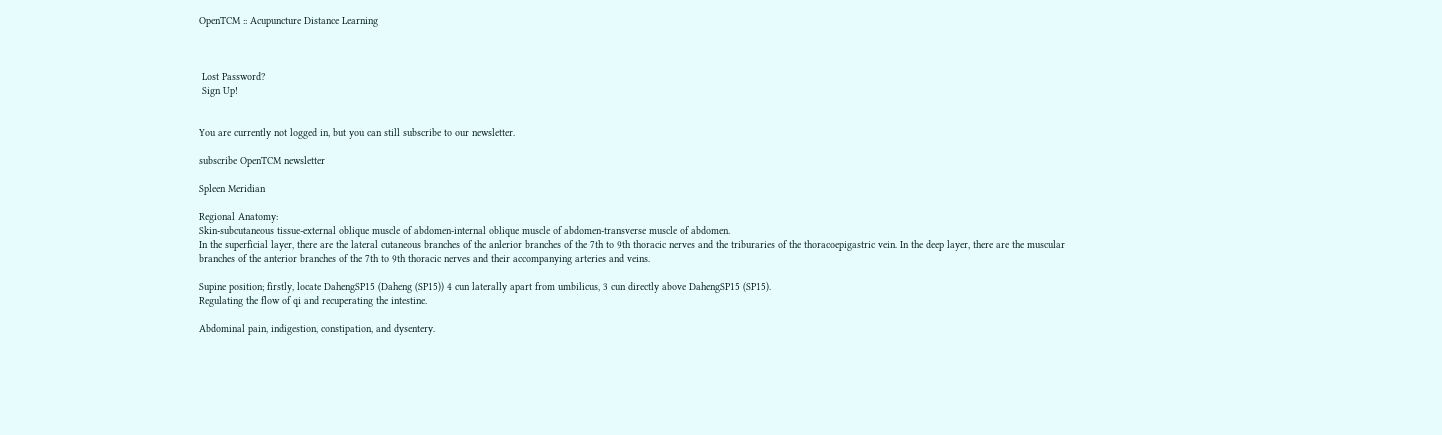OpenTCM :: Acupuncture Distance Learning



 Lost Password?
 Sign Up!


You are currently not logged in, but you can still subscribe to our newsletter.

subscribe OpenTCM newsletter

Spleen Meridian

Regional Anatomy:
Skin-subcutaneous tissue-external oblique muscle of abdomen-internal oblique muscle of abdomen-transverse muscle of abdomen.
In the superficial layer, there are the lateral cutaneous branches of the anlerior branches of the 7th to 9th thoracic nerves and the triburaries of the thoracoepigastric vein. In the deep layer, there are the muscular branches of the anterior branches of the 7th to 9th thoracic nerves and their accompanying arteries and veins.

Supine position; firstly, locate DahengSP15 (Daheng (SP15)) 4 cun laterally apart from umbilicus, 3 cun directly above DahengSP15 (SP15).
Regulating the flow of qi and recuperating the intestine.

Abdominal pain, indigestion, constipation, and dysentery.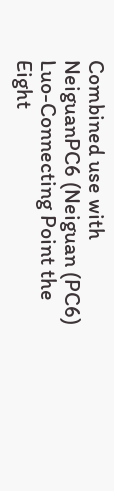Combined use with NeiguanPC6 (Neiguan (PC6) Luo-Connecting Point the Eight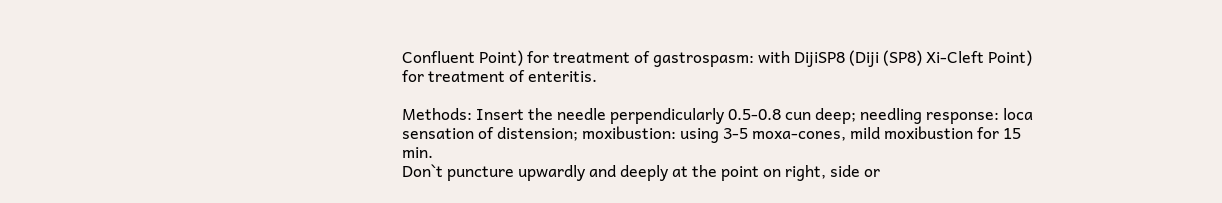Confluent Point) for treatment of gastrospasm: with DijiSP8 (Diji (SP8) Xi-Cleft Point) for treatment of enteritis.

Methods: Insert the needle perpendicularly 0.5-0.8 cun deep; needling response: loca sensation of distension; moxibustion: using 3-5 moxa-cones, mild moxibustion for 15 min.
Don`t puncture upwardly and deeply at the point on right, side or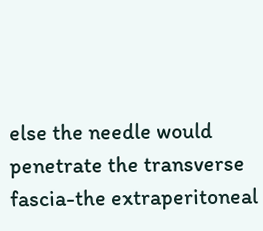else the needle would penetrate the transverse fascia-the extraperitoneal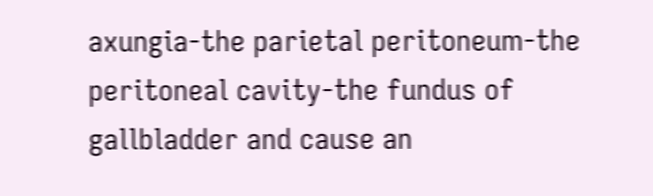axungia-the parietal peritoneum-the peritoneal cavity-the fundus of gallbladder and cause an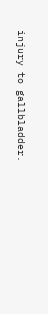injury to gallbladder.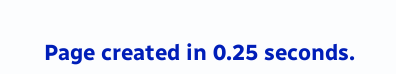Page created in 0.25 seconds.